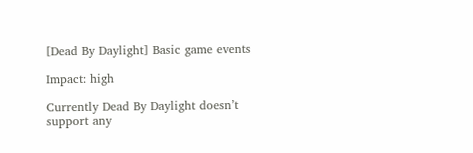[Dead By Daylight] Basic game events

Impact: high

Currently Dead By Daylight doesn’t support any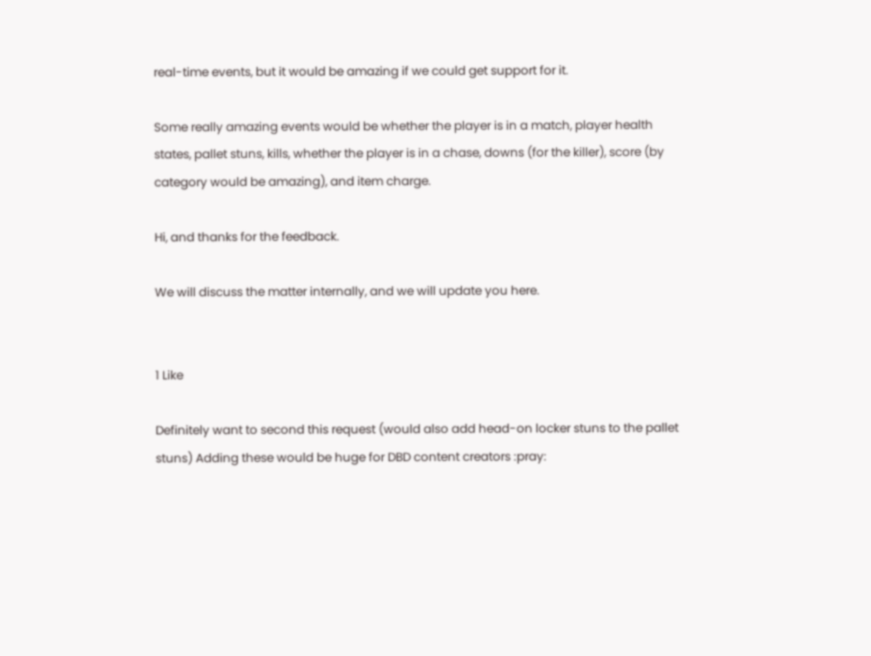real-time events, but it would be amazing if we could get support for it.

Some really amazing events would be whether the player is in a match, player health states, pallet stuns, kills, whether the player is in a chase, downs (for the killer), score (by category would be amazing), and item charge.

Hi, and thanks for the feedback.

We will discuss the matter internally, and we will update you here.


1 Like

Definitely want to second this request (would also add head-on locker stuns to the pallet stuns) Adding these would be huge for DBD content creators :pray: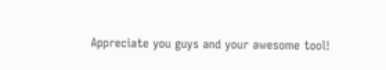Appreciate you guys and your awesome tool!